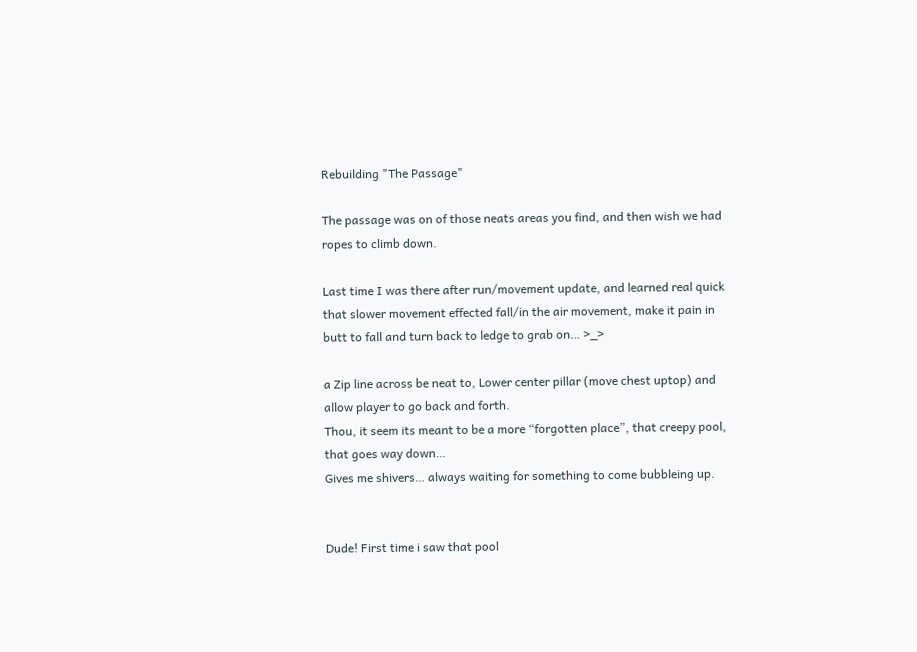Rebuilding "The Passage"

The passage was on of those neats areas you find, and then wish we had ropes to climb down.

Last time I was there after run/movement update, and learned real quick that slower movement effected fall/in the air movement, make it pain in butt to fall and turn back to ledge to grab on… >_>

a Zip line across be neat to, Lower center pillar (move chest uptop) and allow player to go back and forth.
Thou, it seem its meant to be a more “forgotten place”, that creepy pool, that goes way down…
Gives me shivers… always waiting for something to come bubbleing up.


Dude! First time i saw that pool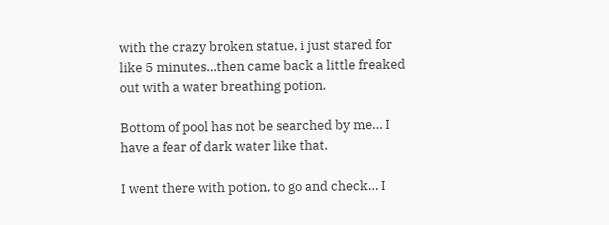with the crazy broken statue, i just stared for like 5 minutes…then came back a little freaked out with a water breathing potion.

Bottom of pool has not be searched by me… I have a fear of dark water like that.

I went there with potion, to go and check… I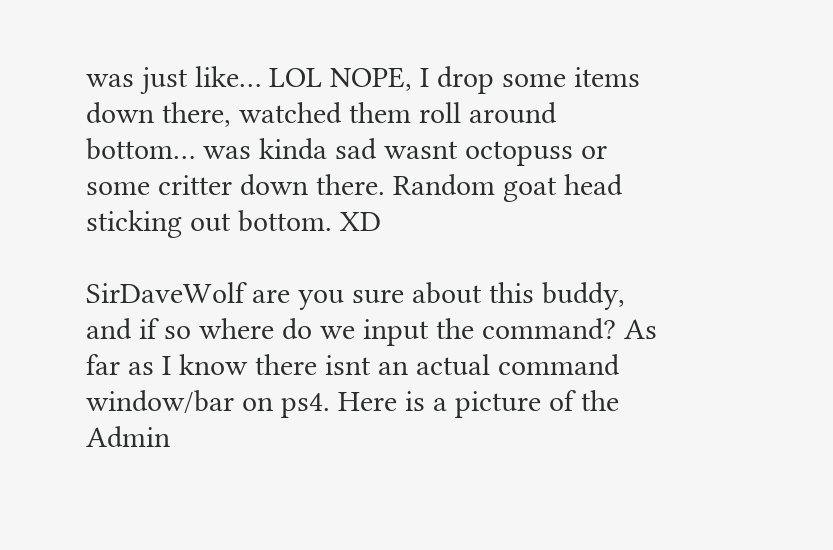was just like… LOL NOPE, I drop some items down there, watched them roll around bottom… was kinda sad wasnt octopuss or some critter down there. Random goat head sticking out bottom. XD

SirDaveWolf are you sure about this buddy, and if so where do we input the command? As far as I know there isnt an actual command window/bar on ps4. Here is a picture of the Admin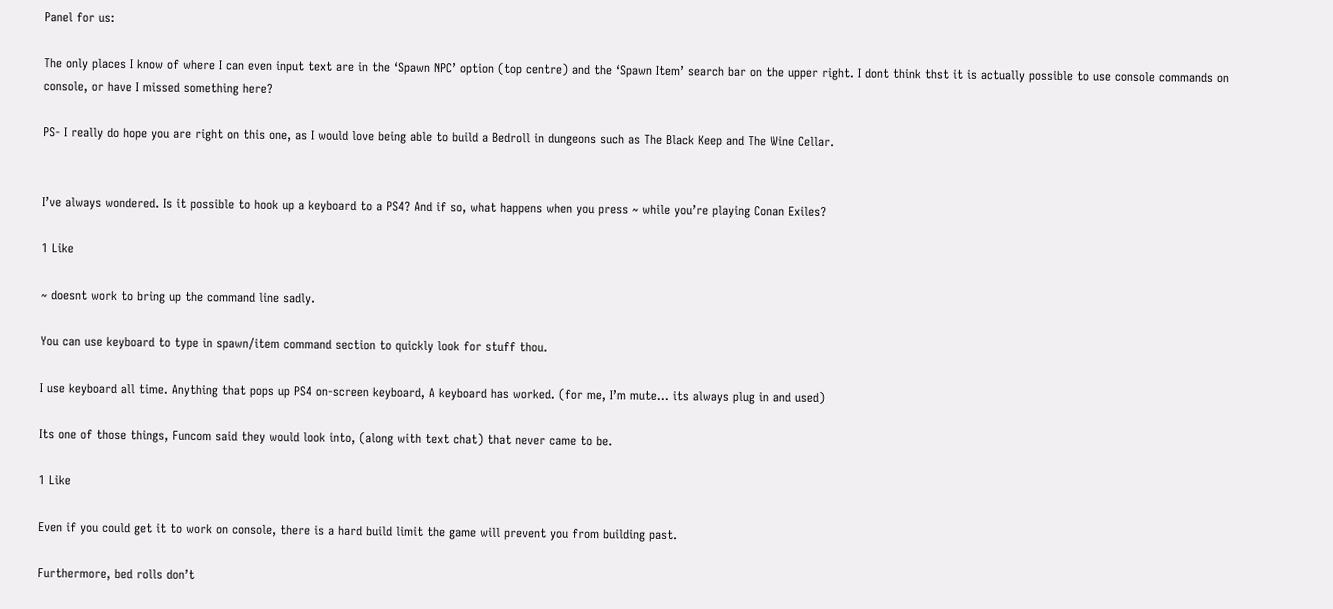Panel for us:

The only places I know of where I can even input text are in the ‘Spawn NPC’ option (top centre) and the ‘Spawn Item’ search bar on the upper right. I dont think thst it is actually possible to use console commands on console, or have I missed something here?

PS- I really do hope you are right on this one, as I would love being able to build a Bedroll in dungeons such as The Black Keep and The Wine Cellar.


I’ve always wondered. Is it possible to hook up a keyboard to a PS4? And if so, what happens when you press ~ while you’re playing Conan Exiles?

1 Like

~ doesnt work to bring up the command line sadly.

You can use keyboard to type in spawn/item command section to quickly look for stuff thou.

I use keyboard all time. Anything that pops up PS4 on-screen keyboard, A keyboard has worked. (for me, I’m mute… its always plug in and used)

Its one of those things, Funcom said they would look into, (along with text chat) that never came to be.

1 Like

Even if you could get it to work on console, there is a hard build limit the game will prevent you from building past.

Furthermore, bed rolls don’t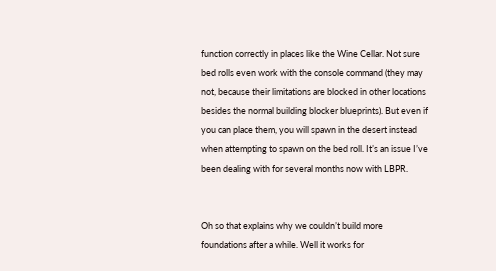function correctly in places like the Wine Cellar. Not sure bed rolls even work with the console command (they may not, because their limitations are blocked in other locations besides the normal building blocker blueprints). But even if you can place them, you will spawn in the desert instead when attempting to spawn on the bed roll. It’s an issue I’ve been dealing with for several months now with LBPR.


Oh so that explains why we couldn’t build more foundations after a while. Well it works for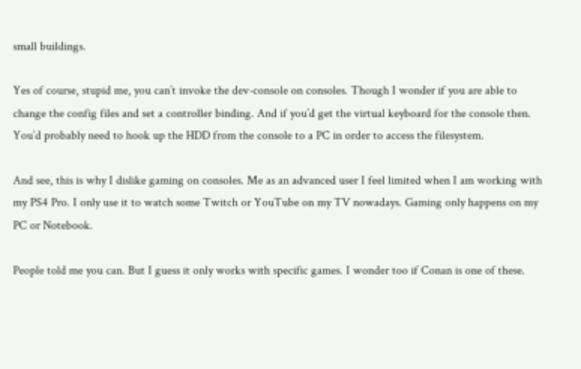small buildings.

Yes of course, stupid me, you can’t invoke the dev-console on consoles. Though I wonder if you are able to change the config files and set a controller binding. And if you’d get the virtual keyboard for the console then. You’d probably need to hook up the HDD from the console to a PC in order to access the filesystem.

And see, this is why I dislike gaming on consoles. Me as an advanced user I feel limited when I am working with my PS4 Pro. I only use it to watch some Twitch or YouTube on my TV nowadays. Gaming only happens on my PC or Notebook.

People told me you can. But I guess it only works with specific games. I wonder too if Conan is one of these.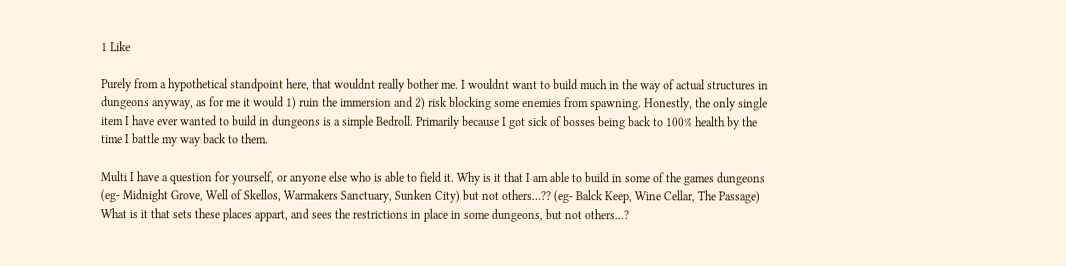1 Like

Purely from a hypothetical standpoint here, that wouldnt really bother me. I wouldnt want to build much in the way of actual structures in dungeons anyway, as for me it would 1) ruin the immersion and 2) risk blocking some enemies from spawning. Honestly, the only single item I have ever wanted to build in dungeons is a simple Bedroll. Primarily because I got sick of bosses being back to 100% health by the time I battle my way back to them.

Multi I have a question for yourself, or anyone else who is able to field it. Why is it that I am able to build in some of the games dungeons (eg- Midnight Grove, Well of Skellos, Warmakers Sanctuary, Sunken City) but not others…?? (eg- Balck Keep, Wine Cellar, The Passage) What is it that sets these places appart, and sees the restrictions in place in some dungeons, but not others…?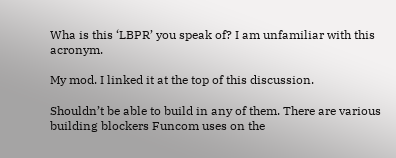Wha is this ‘LBPR’ you speak of? I am unfamiliar with this acronym.

My mod. I linked it at the top of this discussion.

Shouldn’t be able to build in any of them. There are various building blockers Funcom uses on the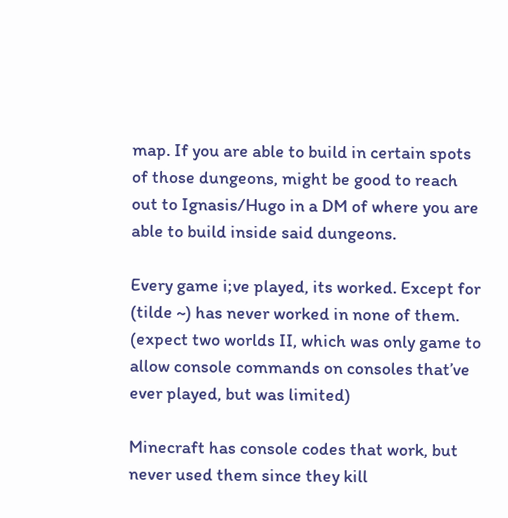map. If you are able to build in certain spots of those dungeons, might be good to reach out to Ignasis/Hugo in a DM of where you are able to build inside said dungeons.

Every game i;ve played, its worked. Except for (tilde ~) has never worked in none of them. (expect two worlds II, which was only game to allow console commands on consoles that’ve ever played, but was limited)

Minecraft has console codes that work, but never used them since they kill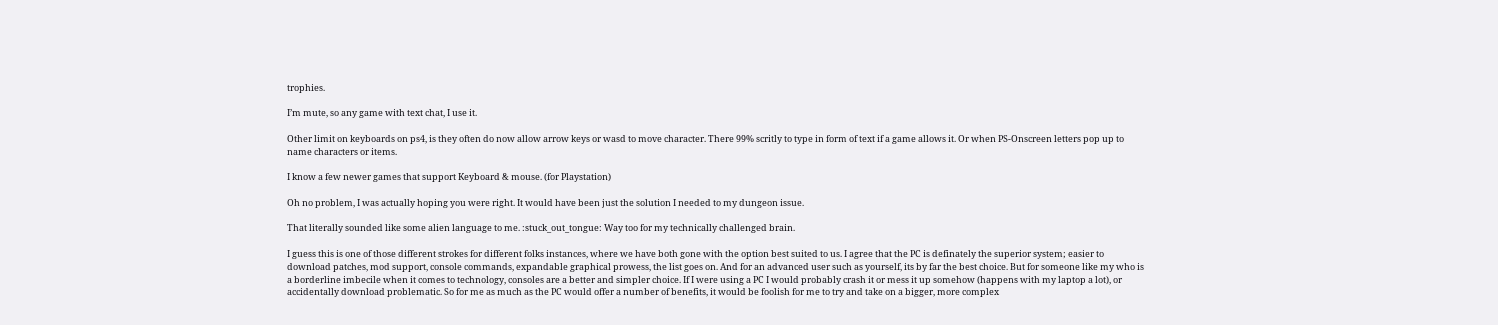trophies.

I’m mute, so any game with text chat, I use it.

Other limit on keyboards on ps4, is they often do now allow arrow keys or wasd to move character. There 99% scritly to type in form of text if a game allows it. Or when PS-Onscreen letters pop up to name characters or items.

I know a few newer games that support Keyboard & mouse. (for Playstation)

Oh no problem, I was actually hoping you were right. It would have been just the solution I needed to my dungeon issue.

That literally sounded like some alien language to me. :stuck_out_tongue: Way too for my technically challenged brain.

I guess this is one of those different strokes for different folks instances, where we have both gone with the option best suited to us. I agree that the PC is definately the superior system; easier to download patches, mod support, console commands, expandable graphical prowess, the list goes on. And for an advanced user such as yourself, its by far the best choice. But for someone like my who is a borderline imbecile when it comes to technology, consoles are a better and simpler choice. If I were using a PC I would probably crash it or mess it up somehow (happens with my laptop a lot), or accidentally download problematic. So for me as much as the PC would offer a number of benefits, it would be foolish for me to try and take on a bigger, more complex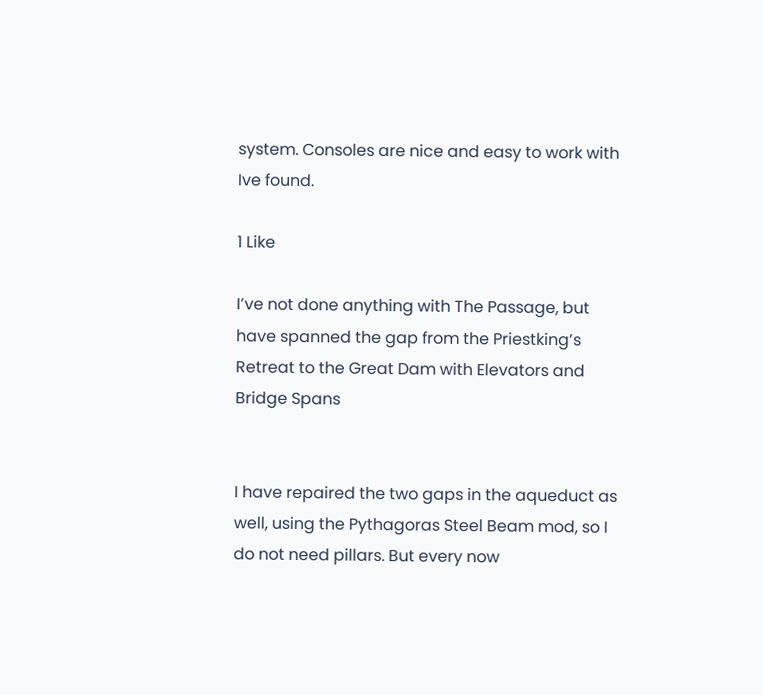system. Consoles are nice and easy to work with Ive found.

1 Like

I’ve not done anything with The Passage, but have spanned the gap from the Priestking’s Retreat to the Great Dam with Elevators and Bridge Spans


I have repaired the two gaps in the aqueduct as well, using the Pythagoras Steel Beam mod, so I do not need pillars. But every now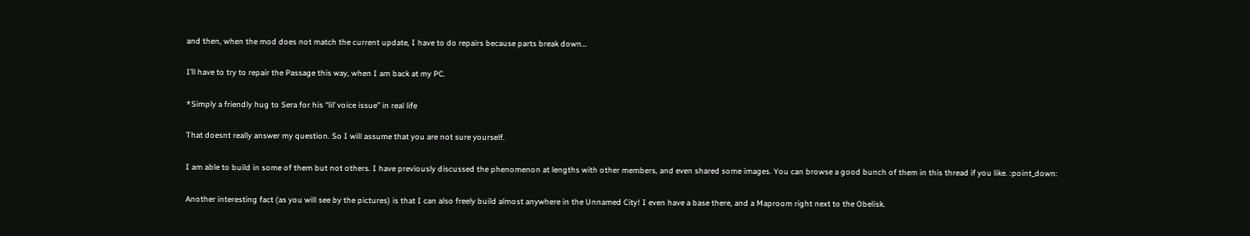and then, when the mod does not match the current update, I have to do repairs because parts break down…

I’ll have to try to repair the Passage this way, when I am back at my PC.

*Simply a friendly hug to Sera for his “lil’ voice issue” in real life

That doesnt really answer my question. So I will assume that you are not sure yourself.

I am able to build in some of them but not others. I have previously discussed the phenomenon at lengths with other members, and even shared some images. You can browse a good bunch of them in this thread if you like. :point_down:

Another interesting fact (as you will see by the pictures) is that I can also freely build almost anywhere in the Unnamed City! I even have a base there, and a Maproom right next to the Obelisk.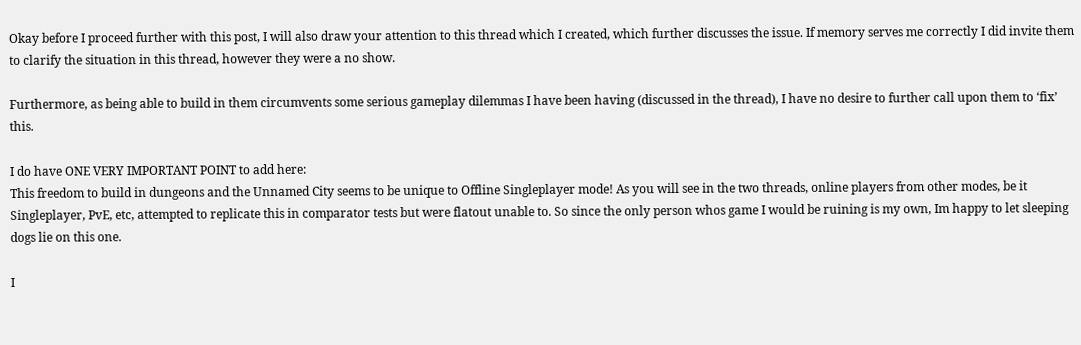Okay before I proceed further with this post, I will also draw your attention to this thread which I created, which further discusses the issue. If memory serves me correctly I did invite them to clarify the situation in this thread, however they were a no show.

Furthermore, as being able to build in them circumvents some serious gameplay dilemmas I have been having (discussed in the thread), I have no desire to further call upon them to ‘fix’ this.

I do have ONE VERY IMPORTANT POINT to add here:
This freedom to build in dungeons and the Unnamed City seems to be unique to Offline Singleplayer mode! As you will see in the two threads, online players from other modes, be it Singleplayer, PvE, etc, attempted to replicate this in comparator tests but were flatout unable to. So since the only person whos game I would be ruining is my own, Im happy to let sleeping dogs lie on this one.

I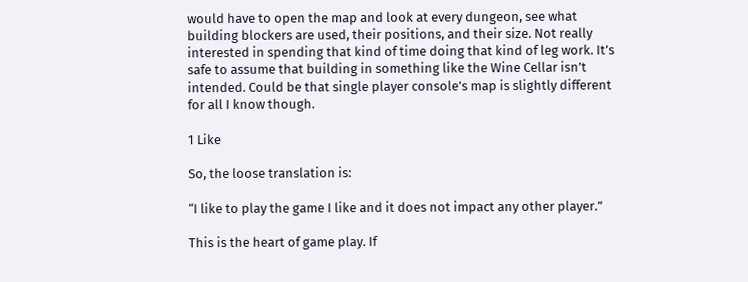would have to open the map and look at every dungeon, see what building blockers are used, their positions, and their size. Not really interested in spending that kind of time doing that kind of leg work. It’s safe to assume that building in something like the Wine Cellar isn’t intended. Could be that single player console’s map is slightly different for all I know though.

1 Like

So, the loose translation is:

“I like to play the game I like and it does not impact any other player.”

This is the heart of game play. If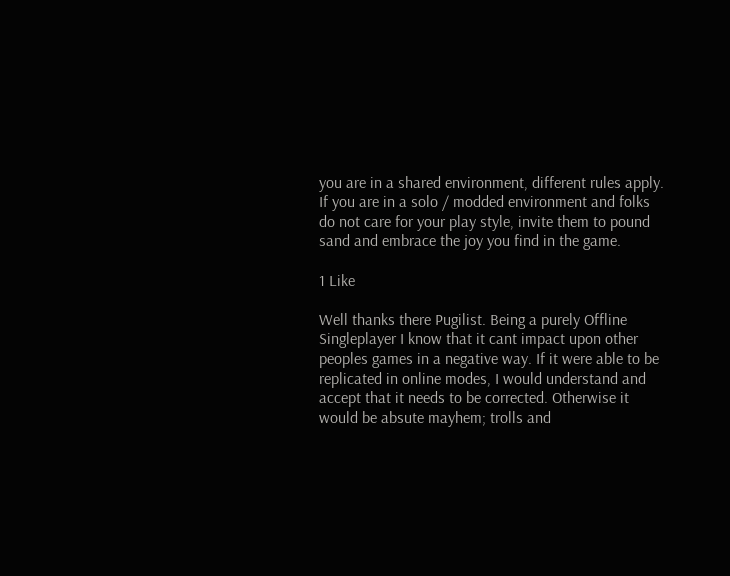you are in a shared environment, different rules apply. If you are in a solo / modded environment and folks do not care for your play style, invite them to pound sand and embrace the joy you find in the game.

1 Like

Well thanks there Pugilist. Being a purely Offline Singleplayer I know that it cant impact upon other peoples games in a negative way. If it were able to be replicated in online modes, I would understand and accept that it needs to be corrected. Otherwise it would be absute mayhem; trolls and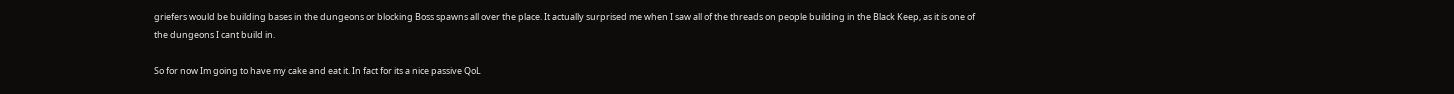griefers would be building bases in the dungeons or blocking Boss spawns all over the place. It actually surprised me when I saw all of the threads on people building in the Black Keep, as it is one of the dungeons I cant build in.

So for now Im going to have my cake and eat it. In fact for its a nice passive QoL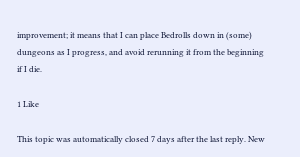improvement; it means that I can place Bedrolls down in (some) dungeons as I progress, and avoid rerunning it from the beginning if I die.

1 Like

This topic was automatically closed 7 days after the last reply. New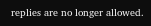replies are no longer allowed.